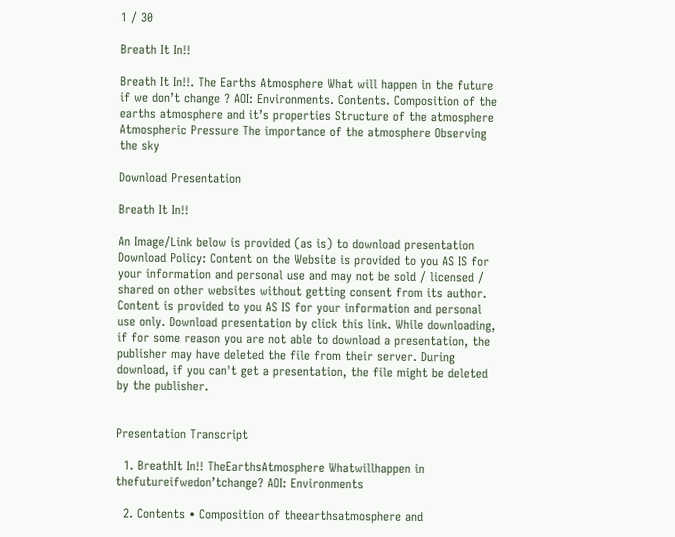1 / 30

Breath It In!!

Breath It In!!. The Earths Atmosphere What will happen in the future if we don’t change ? AOI: Environments. Contents. Composition of the earths atmosphere and it’s properties Structure of the atmosphere Atmospheric Pressure The importance of the atmosphere Observing the sky

Download Presentation

Breath It In!!

An Image/Link below is provided (as is) to download presentation Download Policy: Content on the Website is provided to you AS IS for your information and personal use and may not be sold / licensed / shared on other websites without getting consent from its author. Content is provided to you AS IS for your information and personal use only. Download presentation by click this link. While downloading, if for some reason you are not able to download a presentation, the publisher may have deleted the file from their server. During download, if you can't get a presentation, the file might be deleted by the publisher.


Presentation Transcript

  1. BreathIt In!! TheEarthsAtmosphere Whatwillhappen in thefutureifwedon’tchange? AOI: Environments

  2. Contents • Composition of theearthsatmosphere and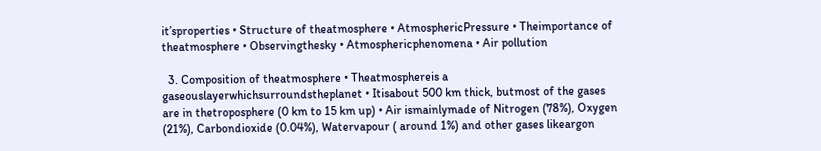it’sproperties • Structure of theatmosphere • AtmosphericPressure • Theimportance of theatmosphere • Observingthesky • Atmosphericphenomena • Air pollution

  3. Composition of theatmosphere • Theatmosphereis a gaseouslayerwhichsurroundstheplanet • Itisabout 500 km thick, butmost of the gases are in thetroposphere (0 km to 15 km up) • Air ismainlymade of Nitrogen (78%), Oxygen (21%), Carbondioxide (0.04%), Watervapour ( around 1%) and other gases likeargon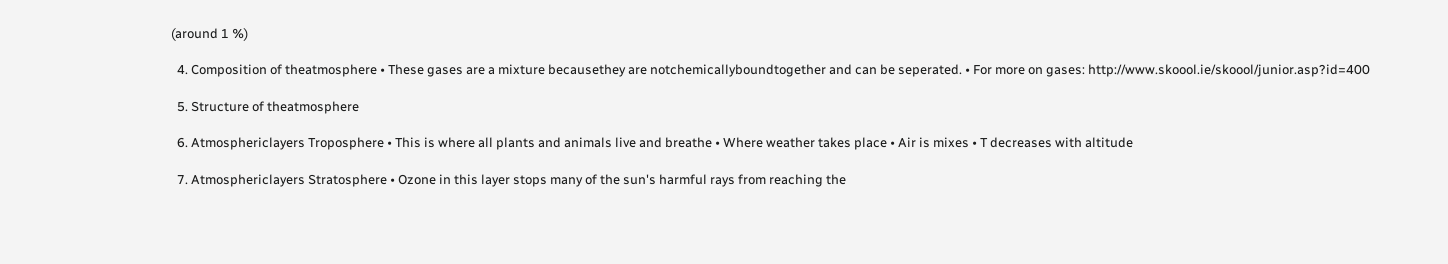(around 1 %)

  4. Composition of theatmosphere • These gases are a mixture becausethey are notchemicallyboundtogether and can be seperated. • For more on gases: http://www.skoool.ie/skoool/junior.asp?id=400

  5. Structure of theatmosphere

  6. Atmosphericlayers Troposphere • This is where all plants and animals live and breathe • Where weather takes place • Air is mixes • T decreases with altitude

  7. Atmosphericlayers Stratosphere • Ozone in this layer stops many of the sun's harmful rays from reaching the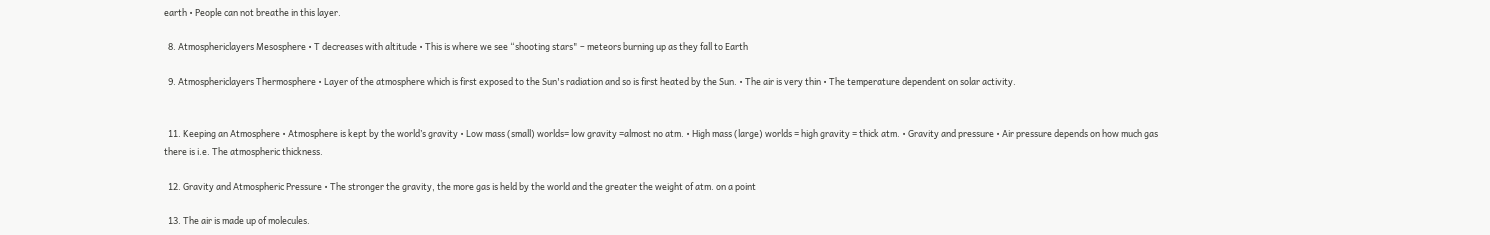earth • People can not breathe in this layer.

  8. Atmosphericlayers Mesosphere • T decreases with altitude • This is where we see “shooting stars" – meteors burning up as they fall to Earth

  9. Atmosphericlayers Thermosphere • Layer of the atmosphere which is first exposed to the Sun's radiation and so is first heated by the Sun. • The air is very thin • The temperature dependent on solar activity.


  11. Keeping an Atmosphere • Atmosphere is kept by the world’s gravity • Low mass (small) worlds= low gravity =almost no atm. • High mass (large) worlds = high gravity = thick atm. • Gravity and pressure • Air pressure depends on how much gas there is i.e. The atmospheric thickness.

  12. Gravity and Atmospheric Pressure • The stronger the gravity, the more gas is held by the world and the greater the weight of atm. on a point

  13. The air is made up of molecules.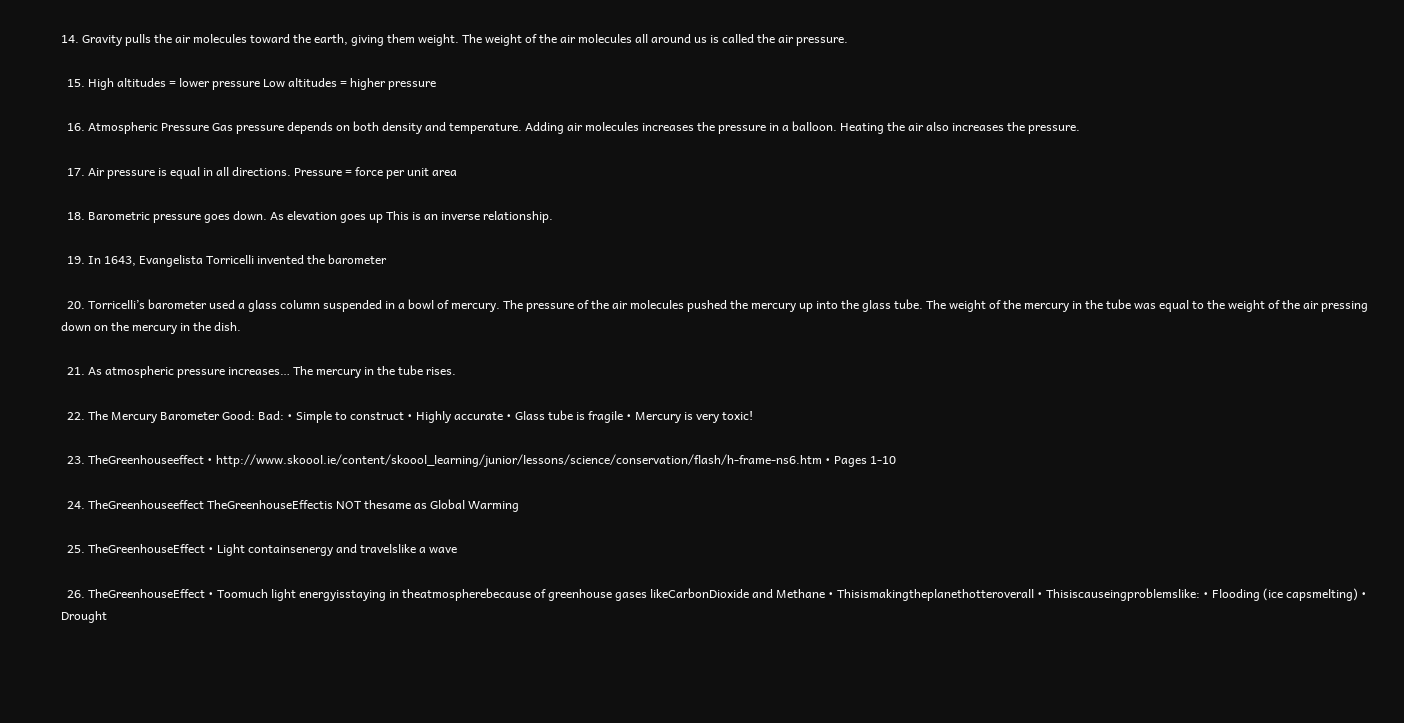14. Gravity pulls the air molecules toward the earth, giving them weight. The weight of the air molecules all around us is called the air pressure.

  15. High altitudes = lower pressure Low altitudes = higher pressure

  16. Atmospheric Pressure Gas pressure depends on both density and temperature. Adding air molecules increases the pressure in a balloon. Heating the air also increases the pressure.

  17. Air pressure is equal in all directions. Pressure = force per unit area

  18. Barometric pressure goes down. As elevation goes up This is an inverse relationship.

  19. In 1643, Evangelista Torricelli invented the barometer

  20. Torricelli’s barometer used a glass column suspended in a bowl of mercury. The pressure of the air molecules pushed the mercury up into the glass tube. The weight of the mercury in the tube was equal to the weight of the air pressing down on the mercury in the dish.

  21. As atmospheric pressure increases… The mercury in the tube rises.

  22. The Mercury Barometer Good: Bad: • Simple to construct • Highly accurate • Glass tube is fragile • Mercury is very toxic!

  23. TheGreenhouseeffect • http://www.skoool.ie/content/skoool_learning/junior/lessons/science/conservation/flash/h-frame-ns6.htm • Pages 1-10

  24. TheGreenhouseeffect TheGreenhouseEffectis NOT thesame as Global Warming

  25. TheGreenhouseEffect • Light containsenergy and travelslike a wave

  26. TheGreenhouseEffect • Toomuch light energyisstaying in theatmospherebecause of greenhouse gases likeCarbonDioxide and Methane • Thisismakingtheplanethotteroverall • Thisiscauseingproblemslike: • Flooding (ice capsmelting) • Drought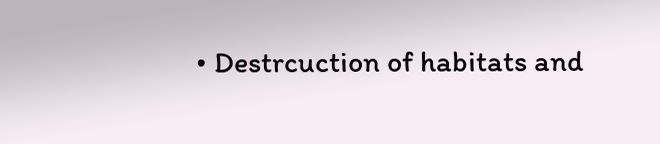• Destrcuction of habitats and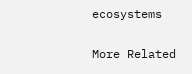ecosystems

More Related